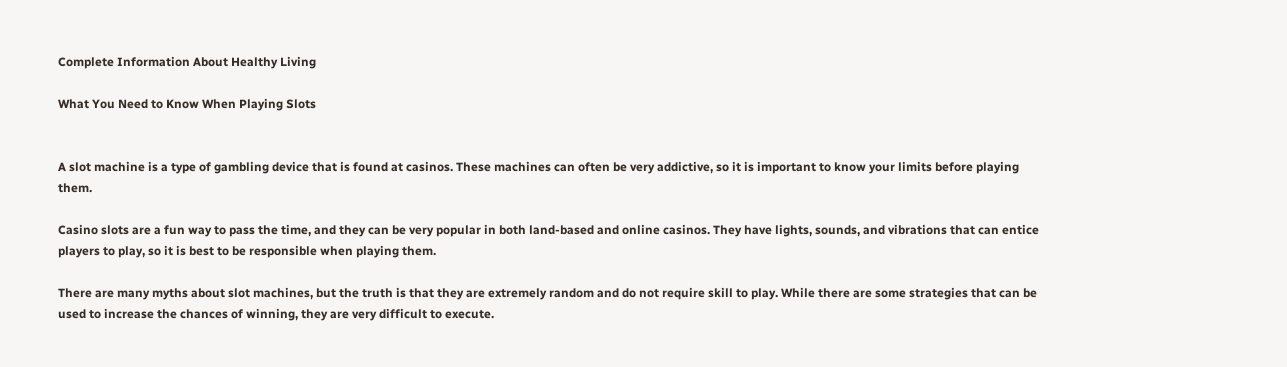Complete Information About Healthy Living

What You Need to Know When Playing Slots


A slot machine is a type of gambling device that is found at casinos. These machines can often be very addictive, so it is important to know your limits before playing them.

Casino slots are a fun way to pass the time, and they can be very popular in both land-based and online casinos. They have lights, sounds, and vibrations that can entice players to play, so it is best to be responsible when playing them.

There are many myths about slot machines, but the truth is that they are extremely random and do not require skill to play. While there are some strategies that can be used to increase the chances of winning, they are very difficult to execute.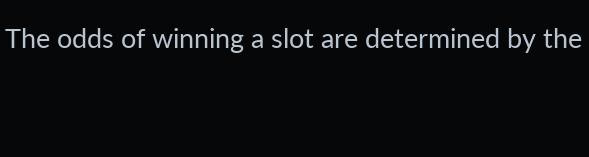The odds of winning a slot are determined by the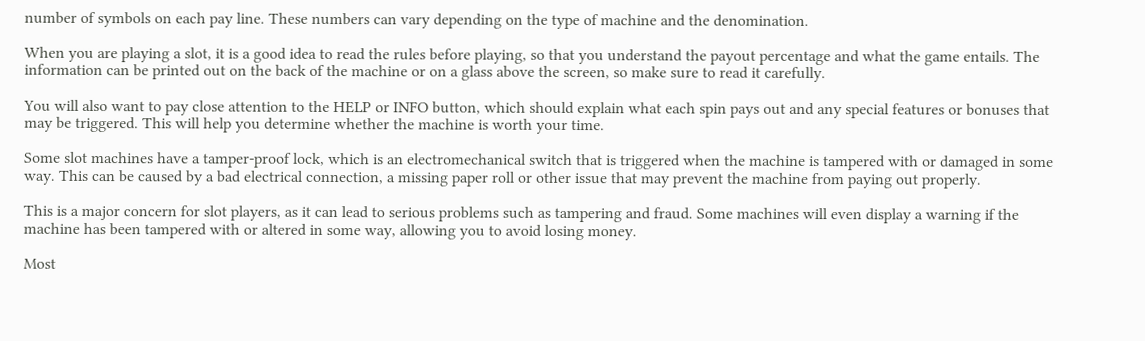number of symbols on each pay line. These numbers can vary depending on the type of machine and the denomination.

When you are playing a slot, it is a good idea to read the rules before playing, so that you understand the payout percentage and what the game entails. The information can be printed out on the back of the machine or on a glass above the screen, so make sure to read it carefully.

You will also want to pay close attention to the HELP or INFO button, which should explain what each spin pays out and any special features or bonuses that may be triggered. This will help you determine whether the machine is worth your time.

Some slot machines have a tamper-proof lock, which is an electromechanical switch that is triggered when the machine is tampered with or damaged in some way. This can be caused by a bad electrical connection, a missing paper roll or other issue that may prevent the machine from paying out properly.

This is a major concern for slot players, as it can lead to serious problems such as tampering and fraud. Some machines will even display a warning if the machine has been tampered with or altered in some way, allowing you to avoid losing money.

Most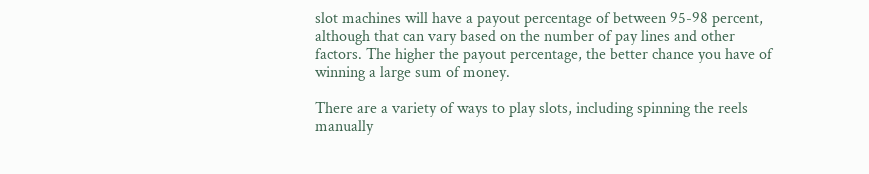slot machines will have a payout percentage of between 95-98 percent, although that can vary based on the number of pay lines and other factors. The higher the payout percentage, the better chance you have of winning a large sum of money.

There are a variety of ways to play slots, including spinning the reels manually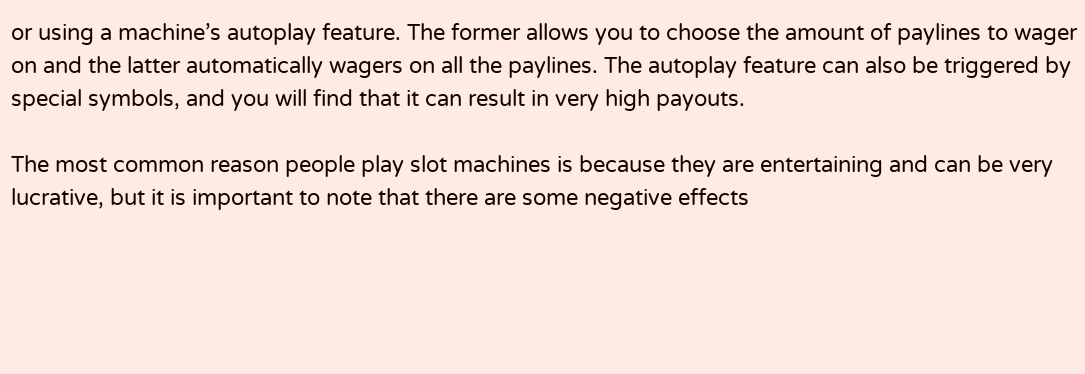or using a machine’s autoplay feature. The former allows you to choose the amount of paylines to wager on and the latter automatically wagers on all the paylines. The autoplay feature can also be triggered by special symbols, and you will find that it can result in very high payouts.

The most common reason people play slot machines is because they are entertaining and can be very lucrative, but it is important to note that there are some negative effects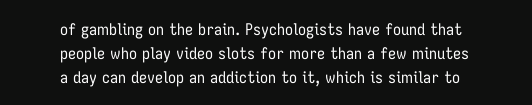of gambling on the brain. Psychologists have found that people who play video slots for more than a few minutes a day can develop an addiction to it, which is similar to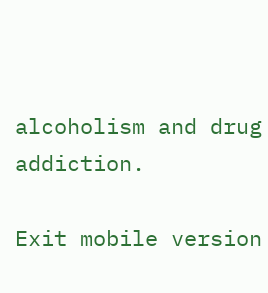alcoholism and drug addiction.

Exit mobile version